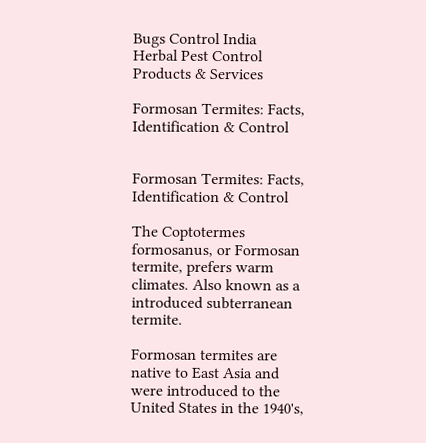Bugs Control India
Herbal Pest Control Products & Services

Formosan Termites: Facts, Identification & Control


Formosan Termites: Facts, Identification & Control

The Coptotermes formosanus, or Formosan termite, prefers warm climates. Also known as a introduced subterranean termite.

Formosan termites are native to East Asia and were introduced to the United States in the 1940's,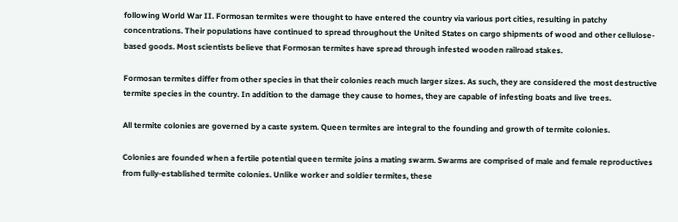following World War II. Formosan termites were thought to have entered the country via various port cities, resulting in patchy concentrations. Their populations have continued to spread throughout the United States on cargo shipments of wood and other cellulose-based goods. Most scientists believe that Formosan termites have spread through infested wooden railroad stakes.

Formosan termites differ from other species in that their colonies reach much larger sizes. As such, they are considered the most destructive termite species in the country. In addition to the damage they cause to homes, they are capable of infesting boats and live trees.

All termite colonies are governed by a caste system. Queen termites are integral to the founding and growth of termite colonies.

Colonies are founded when a fertile potential queen termite joins a mating swarm. Swarms are comprised of male and female reproductives from fully-established termite colonies. Unlike worker and soldier termites, these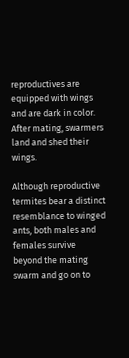reproductives are equipped with wings and are dark in color. After mating, swarmers land and shed their wings.

Although reproductive termites bear a distinct resemblance to winged ants, both males and females survive beyond the mating swarm and go on to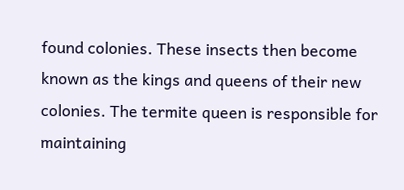found colonies. These insects then become known as the kings and queens of their new colonies. The termite queen is responsible for maintaining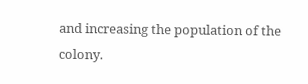and increasing the population of the colony.